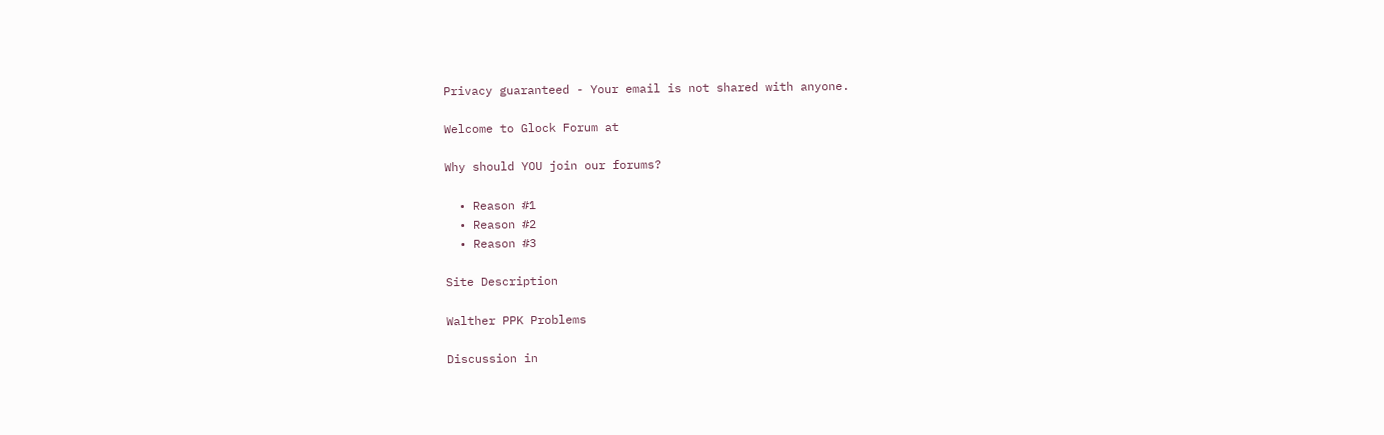Privacy guaranteed - Your email is not shared with anyone.

Welcome to Glock Forum at

Why should YOU join our forums?

  • Reason #1
  • Reason #2
  • Reason #3

Site Description

Walther PPK Problems

Discussion in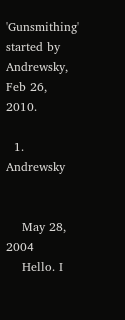'Gunsmithing' started by Andrewsky, Feb 26, 2010.

  1. Andrewsky


    May 28, 2004
    Hello. I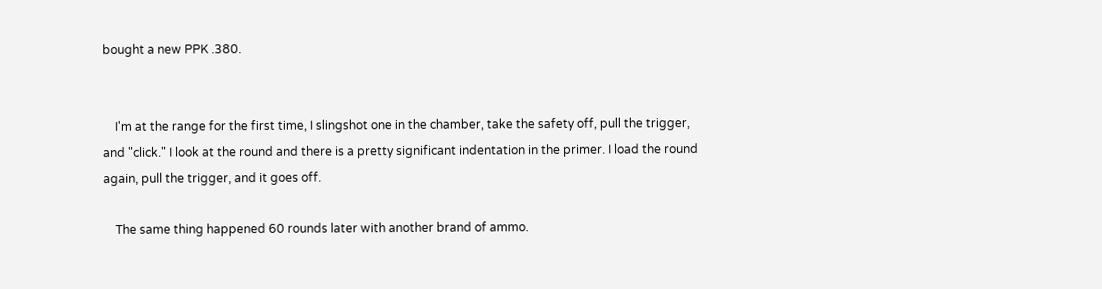bought a new PPK .380.


    I'm at the range for the first time, I slingshot one in the chamber, take the safety off, pull the trigger, and "click." I look at the round and there is a pretty significant indentation in the primer. I load the round again, pull the trigger, and it goes off.

    The same thing happened 60 rounds later with another brand of ammo.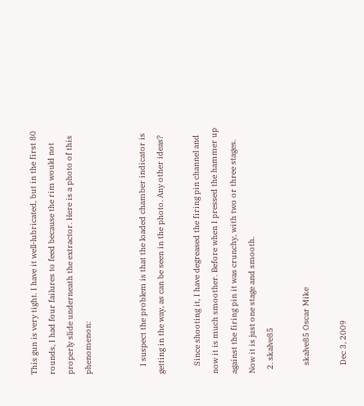This gun is very tight. I have it well-lubricated, but in the first 80 rounds, I had four failures to feed because the rim would not properly slide underneath the extractor. Here is a photo of this phenomenon:


    I suspect the problem is that the loaded chamber indicator is getting in the way, as can be seen in the photo. Any other ideas?

    Since shooting it, I have degreased the firing pin channel and now it is much smoother. Before when I pressed the hammer up against the firing pin it was crunchy, with two or three stages. Now it is just one stage and smooth.
  2. skalve85

    skalve85 Oscar Mike

    Dec 3, 2009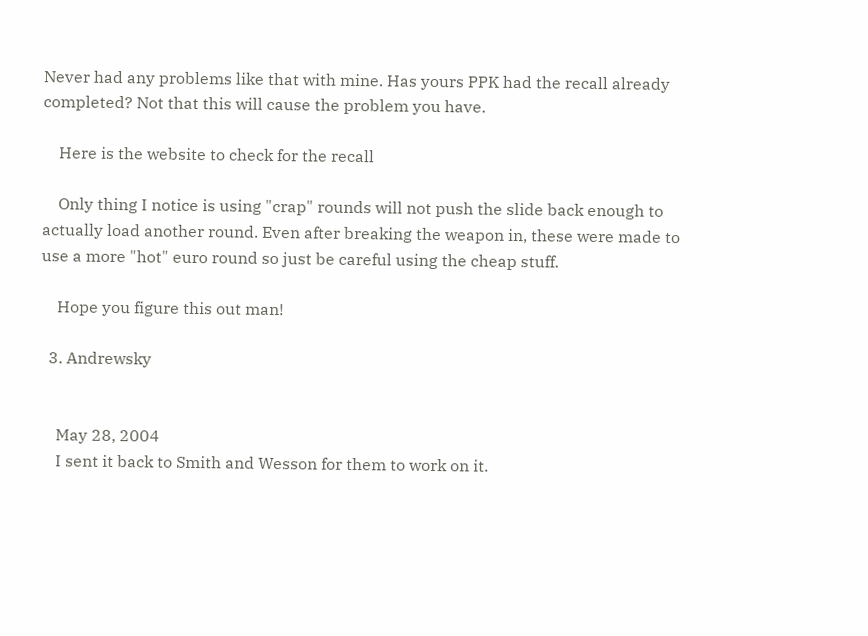Never had any problems like that with mine. Has yours PPK had the recall already completed? Not that this will cause the problem you have.

    Here is the website to check for the recall

    Only thing I notice is using "crap" rounds will not push the slide back enough to actually load another round. Even after breaking the weapon in, these were made to use a more "hot" euro round so just be careful using the cheap stuff.

    Hope you figure this out man!

  3. Andrewsky


    May 28, 2004
    I sent it back to Smith and Wesson for them to work on it.